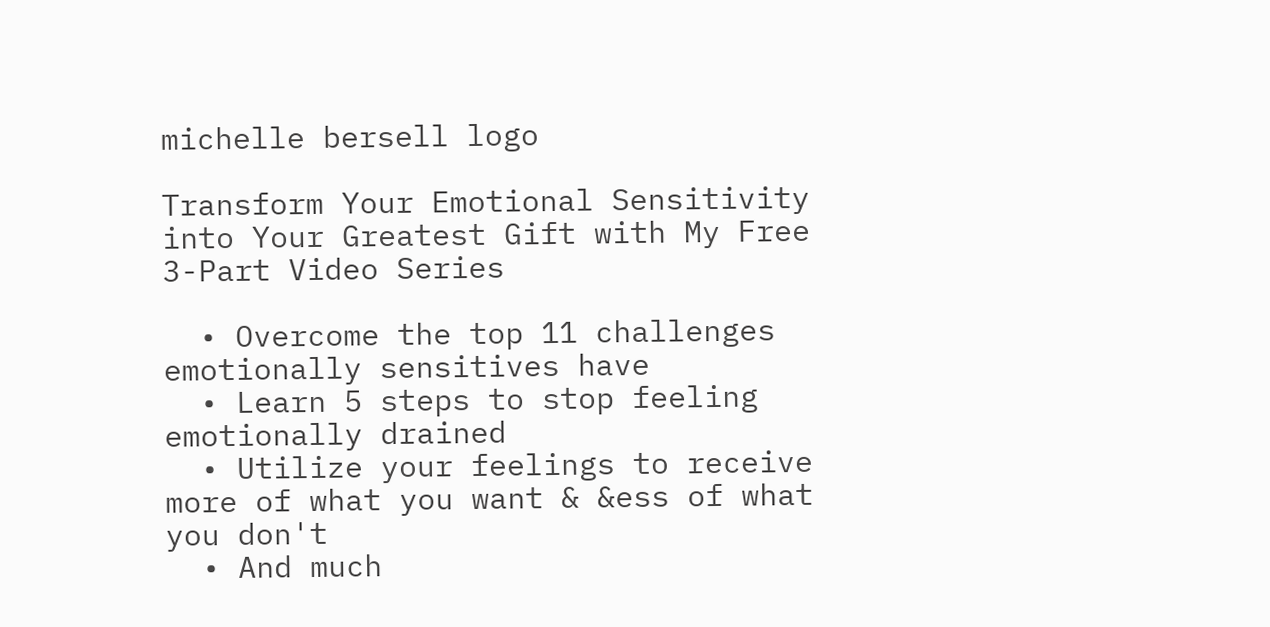michelle bersell logo

Transform Your Emotional Sensitivity into Your Greatest Gift with My Free 3-Part Video Series

  • Overcome the top 11 challenges emotionally sensitives have
  • Learn 5 steps to stop feeling emotionally drained
  • Utilize your feelings to receive more of what you want & &ess of what you don't
  • And much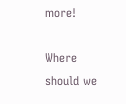more!

Where should we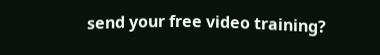send your free video training?